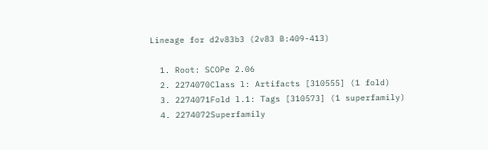Lineage for d2v83b3 (2v83 B:409-413)

  1. Root: SCOPe 2.06
  2. 2274070Class l: Artifacts [310555] (1 fold)
  3. 2274071Fold l.1: Tags [310573] (1 superfamily)
  4. 2274072Superfamily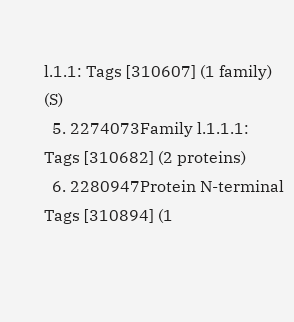l.1.1: Tags [310607] (1 family) (S)
  5. 2274073Family l.1.1.1: Tags [310682] (2 proteins)
  6. 2280947Protein N-terminal Tags [310894] (1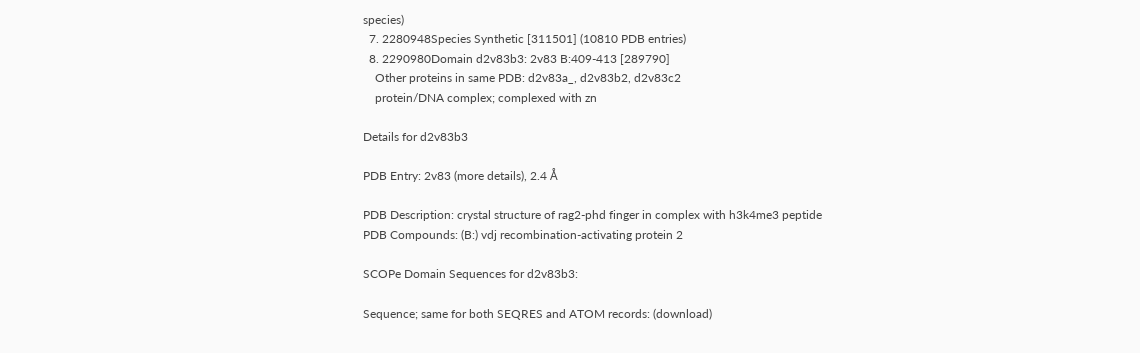species)
  7. 2280948Species Synthetic [311501] (10810 PDB entries)
  8. 2290980Domain d2v83b3: 2v83 B:409-413 [289790]
    Other proteins in same PDB: d2v83a_, d2v83b2, d2v83c2
    protein/DNA complex; complexed with zn

Details for d2v83b3

PDB Entry: 2v83 (more details), 2.4 Å

PDB Description: crystal structure of rag2-phd finger in complex with h3k4me3 peptide
PDB Compounds: (B:) vdj recombination-activating protein 2

SCOPe Domain Sequences for d2v83b3:

Sequence; same for both SEQRES and ATOM records: (download)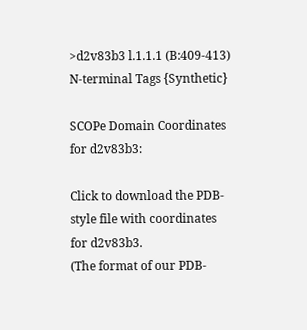>d2v83b3 l.1.1.1 (B:409-413) N-terminal Tags {Synthetic}

SCOPe Domain Coordinates for d2v83b3:

Click to download the PDB-style file with coordinates for d2v83b3.
(The format of our PDB-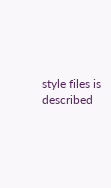style files is described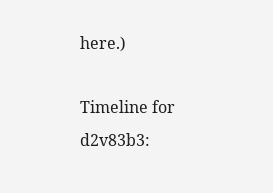here.)

Timeline for d2v83b3: